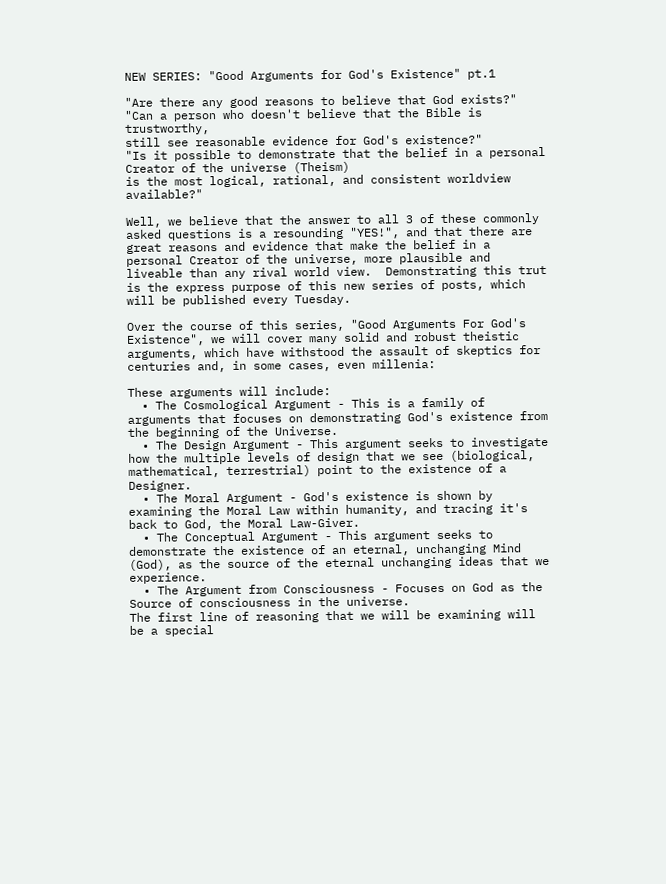NEW SERIES: "Good Arguments for God's Existence" pt.1

"Are there any good reasons to believe that God exists?"
"Can a person who doesn't believe that the Bible is trustworthy,
still see reasonable evidence for God's existence?"
"Is it possible to demonstrate that the belief in a personal Creator of the universe (Theism)
is the most logical, rational, and consistent worldview available?"

Well, we believe that the answer to all 3 of these commonly asked questions is a resounding "YES!", and that there are great reasons and evidence that make the belief in a personal Creator of the universe, more plausible and liveable than any rival world view.  Demonstrating this trut is the express purpose of this new series of posts, which will be published every Tuesday.

Over the course of this series, "Good Arguments For God's Existence", we will cover many solid and robust theistic arguments, which have withstood the assault of skeptics for centuries and, in some cases, even millenia:

These arguments will include:
  • The Cosmological Argument - This is a family of arguments that focuses on demonstrating God's existence from the beginning of the Universe.
  • The Design Argument - This argument seeks to investigate how the multiple levels of design that we see (biological, mathematical, terrestrial) point to the existence of a Designer.
  • The Moral Argument - God's existence is shown by examining the Moral Law within humanity, and tracing it's back to God, the Moral Law-Giver.
  • The Conceptual Argument - This argument seeks to demonstrate the existence of an eternal, unchanging Mind (God), as the source of the eternal unchanging ideas that we experience.
  • The Argument from Consciousness - Focuses on God as the Source of consciousness in the universe.
The first line of reasoning that we will be examining will be a special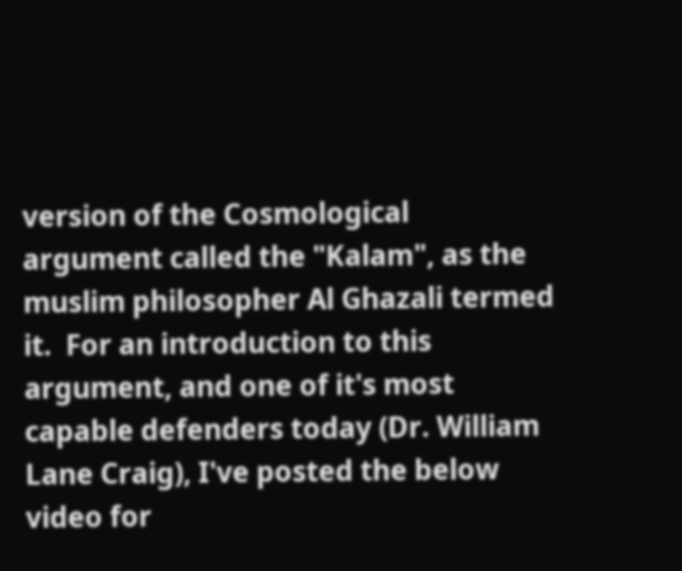version of the Cosmological argument called the "Kalam", as the muslim philosopher Al Ghazali termed it.  For an introduction to this argument, and one of it's most capable defenders today (Dr. William Lane Craig), I've posted the below video for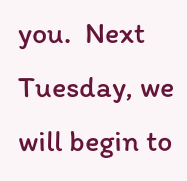you.  Next Tuesday, we will begin to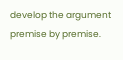develop the argument premise by premise.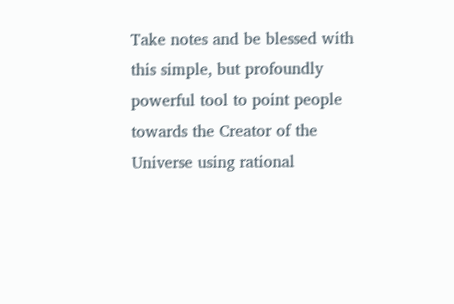Take notes and be blessed with this simple, but profoundly powerful tool to point people towards the Creator of the Universe using rational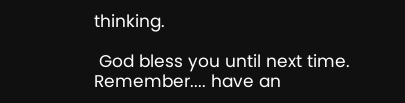thinking.

 God bless you until next time.  Remember.... have an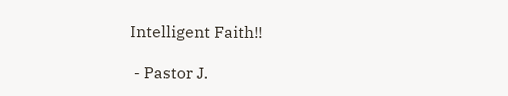Intelligent Faith!!

 - Pastor J.